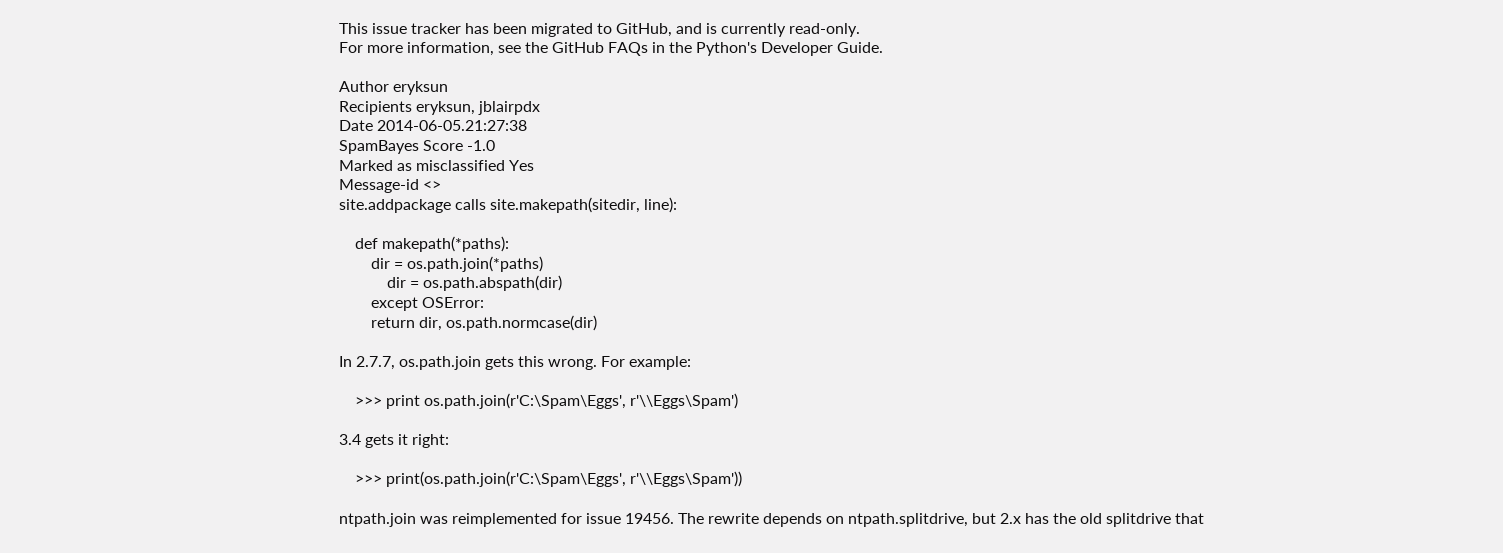This issue tracker has been migrated to GitHub, and is currently read-only.
For more information, see the GitHub FAQs in the Python's Developer Guide.

Author eryksun
Recipients eryksun, jblairpdx
Date 2014-06-05.21:27:38
SpamBayes Score -1.0
Marked as misclassified Yes
Message-id <>
site.addpackage calls site.makepath(sitedir, line):

    def makepath(*paths):
        dir = os.path.join(*paths)
            dir = os.path.abspath(dir)
        except OSError:
        return dir, os.path.normcase(dir)

In 2.7.7, os.path.join gets this wrong. For example:

    >>> print os.path.join(r'C:\Spam\Eggs', r'\\Eggs\Spam')

3.4 gets it right:

    >>> print(os.path.join(r'C:\Spam\Eggs', r'\\Eggs\Spam'))

ntpath.join was reimplemented for issue 19456. The rewrite depends on ntpath.splitdrive, but 2.x has the old splitdrive that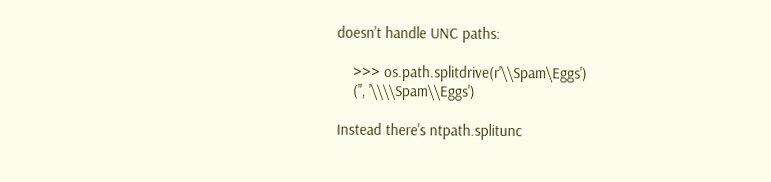doesn't handle UNC paths:

    >>> os.path.splitdrive(r'\\Spam\Eggs')
    ('', '\\\\Spam\\Eggs')

Instead there's ntpath.splitunc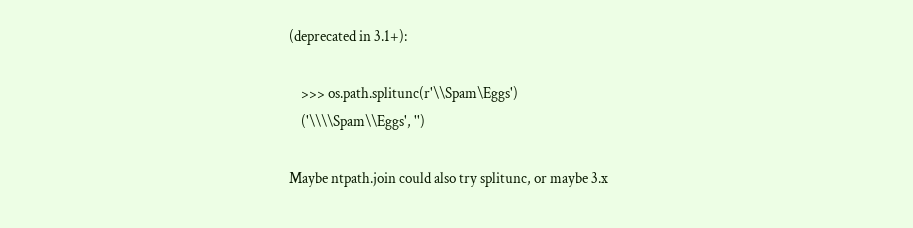(deprecated in 3.1+):

    >>> os.path.splitunc(r'\\Spam\Eggs')
    ('\\\\Spam\\Eggs', '')

Maybe ntpath.join could also try splitunc, or maybe 3.x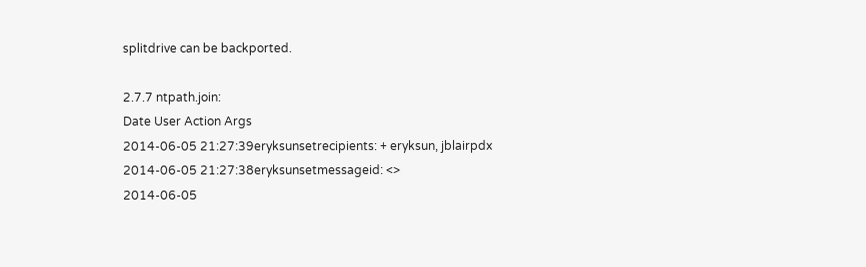splitdrive can be backported.

2.7.7 ntpath.join:
Date User Action Args
2014-06-05 21:27:39eryksunsetrecipients: + eryksun, jblairpdx
2014-06-05 21:27:38eryksunsetmessageid: <>
2014-06-05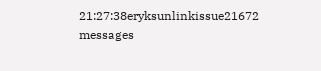21:27:38eryksunlinkissue21672 messages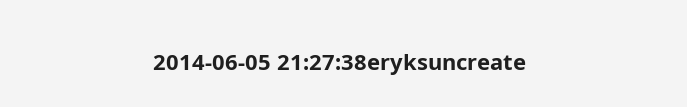2014-06-05 21:27:38eryksuncreate